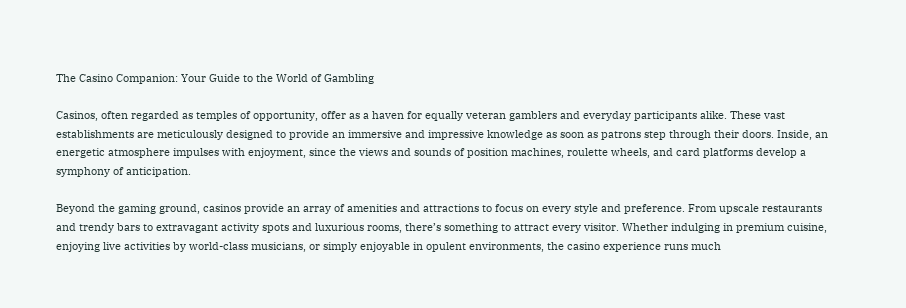The Casino Companion: Your Guide to the World of Gambling

Casinos, often regarded as temples of opportunity, offer as a haven for equally veteran gamblers and everyday participants alike. These vast establishments are meticulously designed to provide an immersive and impressive knowledge as soon as patrons step through their doors. Inside, an energetic atmosphere impulses with enjoyment, since the views and sounds of position machines, roulette wheels, and card platforms develop a symphony of anticipation.

Beyond the gaming ground, casinos provide an array of amenities and attractions to focus on every style and preference. From upscale restaurants and trendy bars to extravagant activity spots and luxurious rooms, there’s something to attract every visitor. Whether indulging in premium cuisine, enjoying live activities by world-class musicians, or simply enjoyable in opulent environments, the casino experience runs much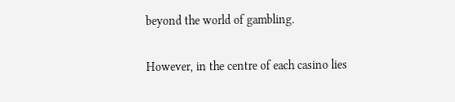beyond the world of gambling.

However, in the centre of each casino lies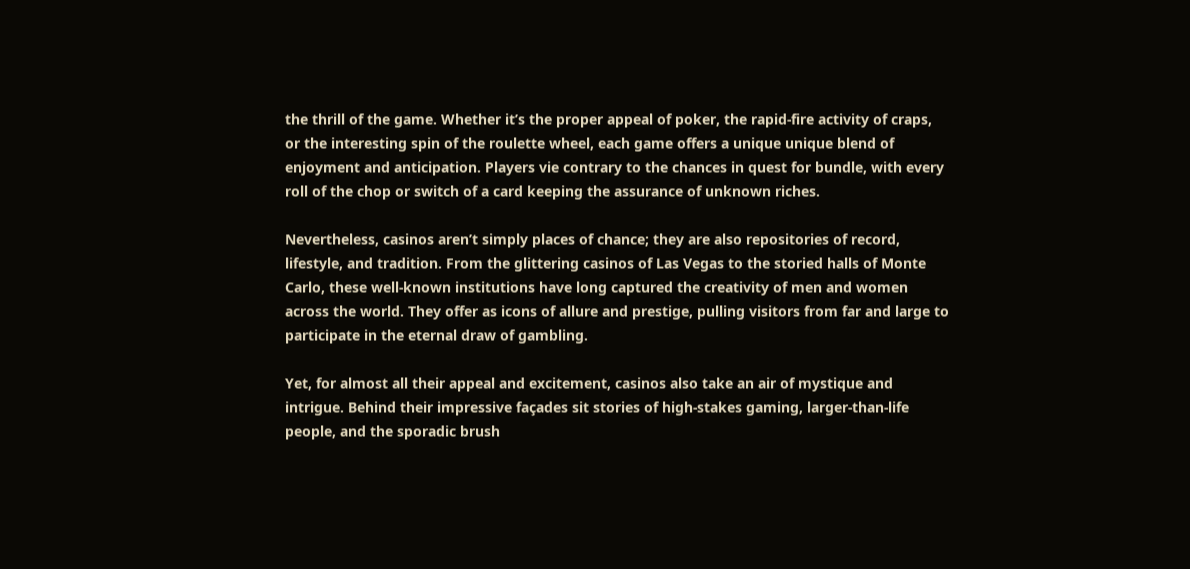the thrill of the game. Whether it’s the proper appeal of poker, the rapid-fire activity of craps, or the interesting spin of the roulette wheel, each game offers a unique unique blend of enjoyment and anticipation. Players vie contrary to the chances in quest for bundle, with every roll of the chop or switch of a card keeping the assurance of unknown riches.

Nevertheless, casinos aren’t simply places of chance; they are also repositories of record, lifestyle, and tradition. From the glittering casinos of Las Vegas to the storied halls of Monte Carlo, these well-known institutions have long captured the creativity of men and women across the world. They offer as icons of allure and prestige, pulling visitors from far and large to participate in the eternal draw of gambling.

Yet, for almost all their appeal and excitement, casinos also take an air of mystique and intrigue. Behind their impressive façades sit stories of high-stakes gaming, larger-than-life people, and the sporadic brush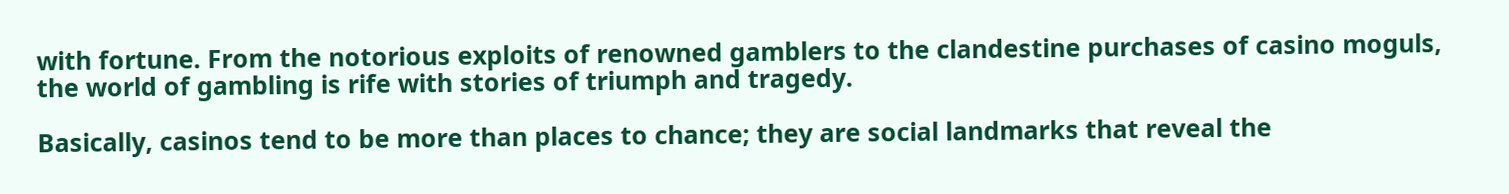with fortune. From the notorious exploits of renowned gamblers to the clandestine purchases of casino moguls, the world of gambling is rife with stories of triumph and tragedy.

Basically, casinos tend to be more than places to chance; they are social landmarks that reveal the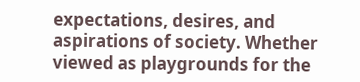expectations, desires, and aspirations of society. Whether viewed as playgrounds for the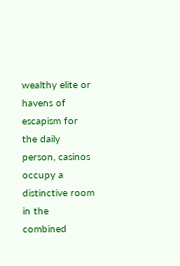wealthy elite or havens of escapism for the daily person, casinos occupy a distinctive room in the combined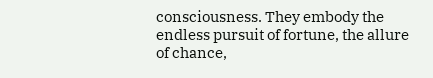consciousness. They embody the endless pursuit of fortune, the allure of chance,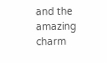and the amazing charm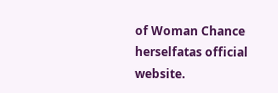of Woman Chance herselfatas official website.